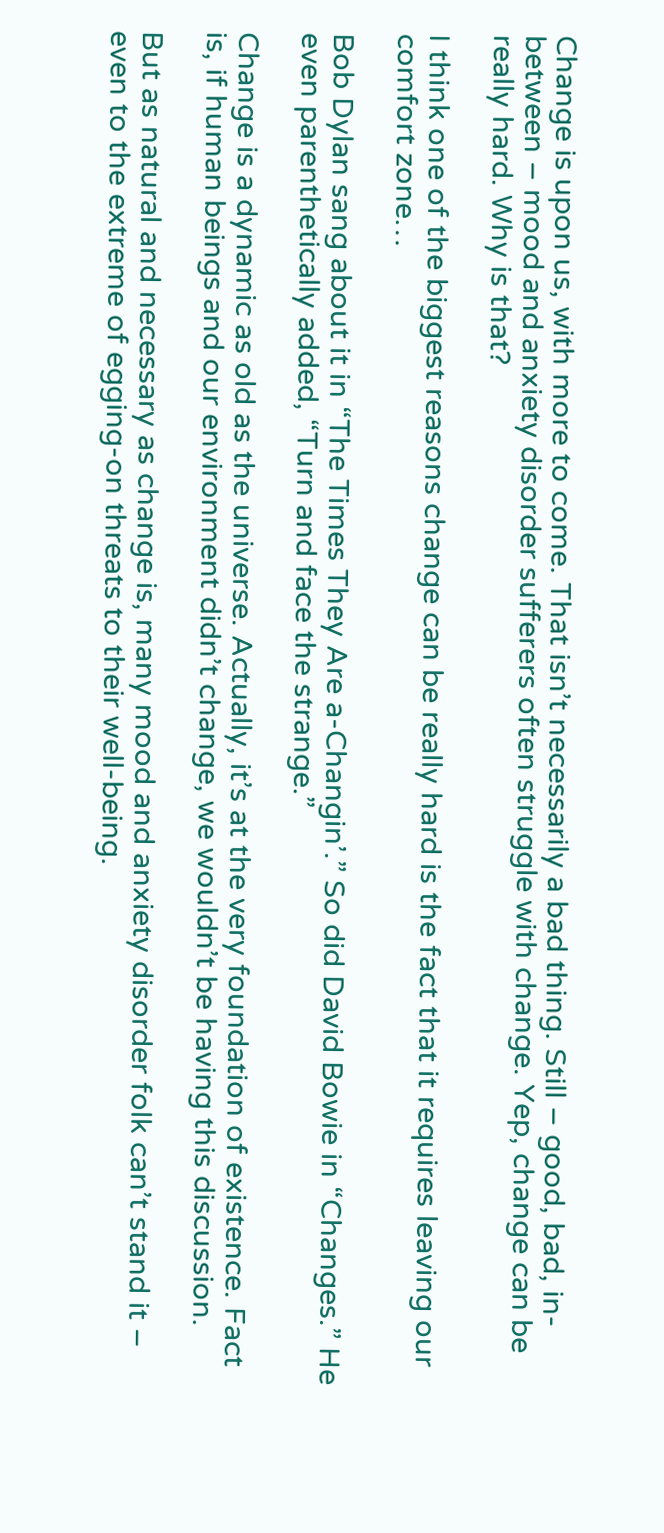Change is upon us, with more to come. That isn’t necessarily a bad thing. Still – good, bad, in-between – mood and anxiety disorder sufferers often struggle with change. Yep, change can be really hard. Why is that?

I think one of the biggest reasons change can be really hard is the fact that it requires leaving our comfort zone…

Bob Dylan sang about it in “The Times They Are a-Changin’.” So did David Bowie in “Changes.” He even parenthetically added, “Turn and face the strange.”

Change is a dynamic as old as the universe. Actually, it’s at the very foundation of existence. Fact is, if human beings and our environment didn’t change, we wouldn’t be having this discussion.

But as natural and necessary as change is, many mood and anxiety disorder folk can’t stand it – even to the extreme of egging-on threats to their well-being.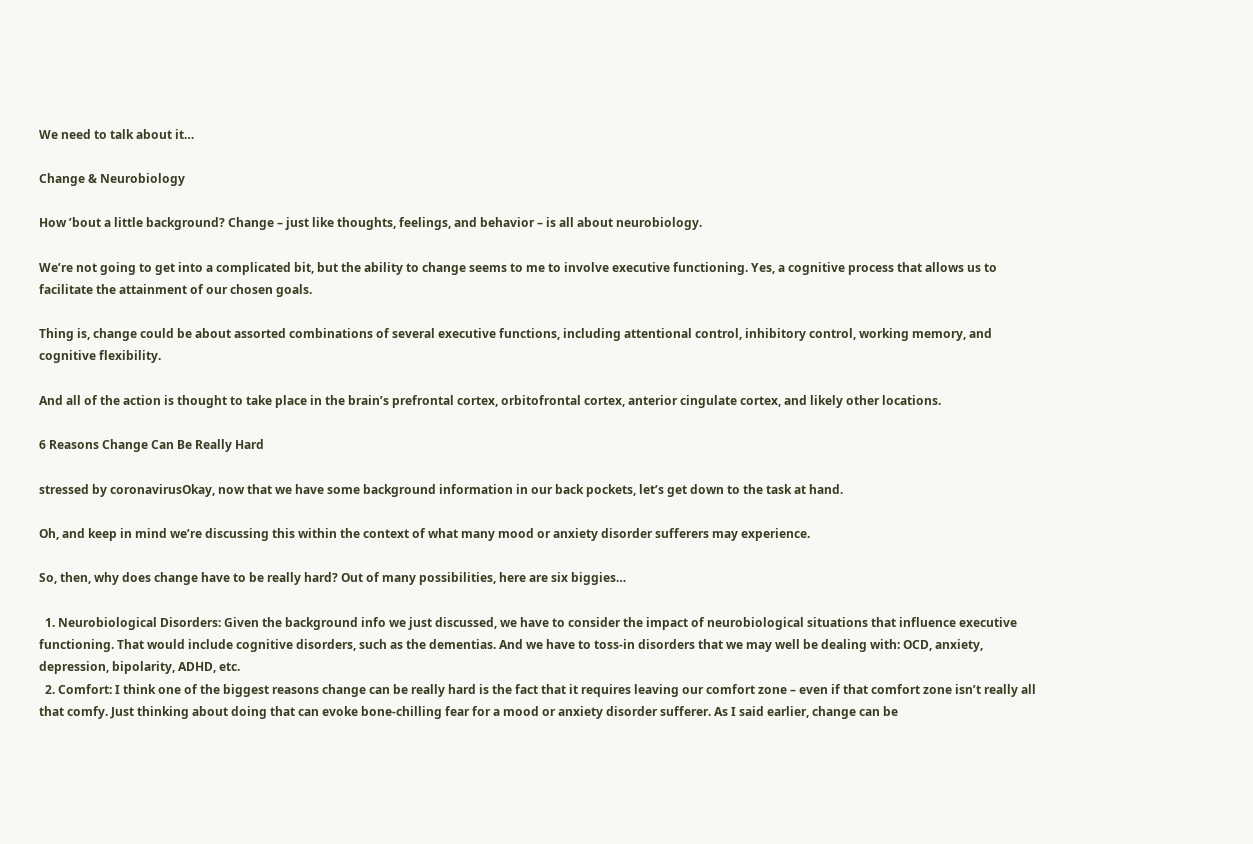We need to talk about it…

Change & Neurobiology

How ’bout a little background? Change – just like thoughts, feelings, and behavior – is all about neurobiology.

We’re not going to get into a complicated bit, but the ability to change seems to me to involve executive functioning. Yes, a cognitive process that allows us to facilitate the attainment of our chosen goals.

Thing is, change could be about assorted combinations of several executive functions, including attentional control, inhibitory control, working memory, and cognitive flexibility.

And all of the action is thought to take place in the brain’s prefrontal cortex, orbitofrontal cortex, anterior cingulate cortex, and likely other locations.

6 Reasons Change Can Be Really Hard

stressed by coronavirusOkay, now that we have some background information in our back pockets, let’s get down to the task at hand.

Oh, and keep in mind we’re discussing this within the context of what many mood or anxiety disorder sufferers may experience.

So, then, why does change have to be really hard? Out of many possibilities, here are six biggies…

  1. Neurobiological Disorders: Given the background info we just discussed, we have to consider the impact of neurobiological situations that influence executive functioning. That would include cognitive disorders, such as the dementias. And we have to toss-in disorders that we may well be dealing with: OCD, anxiety, depression, bipolarity, ADHD, etc.
  2. Comfort: I think one of the biggest reasons change can be really hard is the fact that it requires leaving our comfort zone – even if that comfort zone isn’t really all that comfy. Just thinking about doing that can evoke bone-chilling fear for a mood or anxiety disorder sufferer. As I said earlier, change can be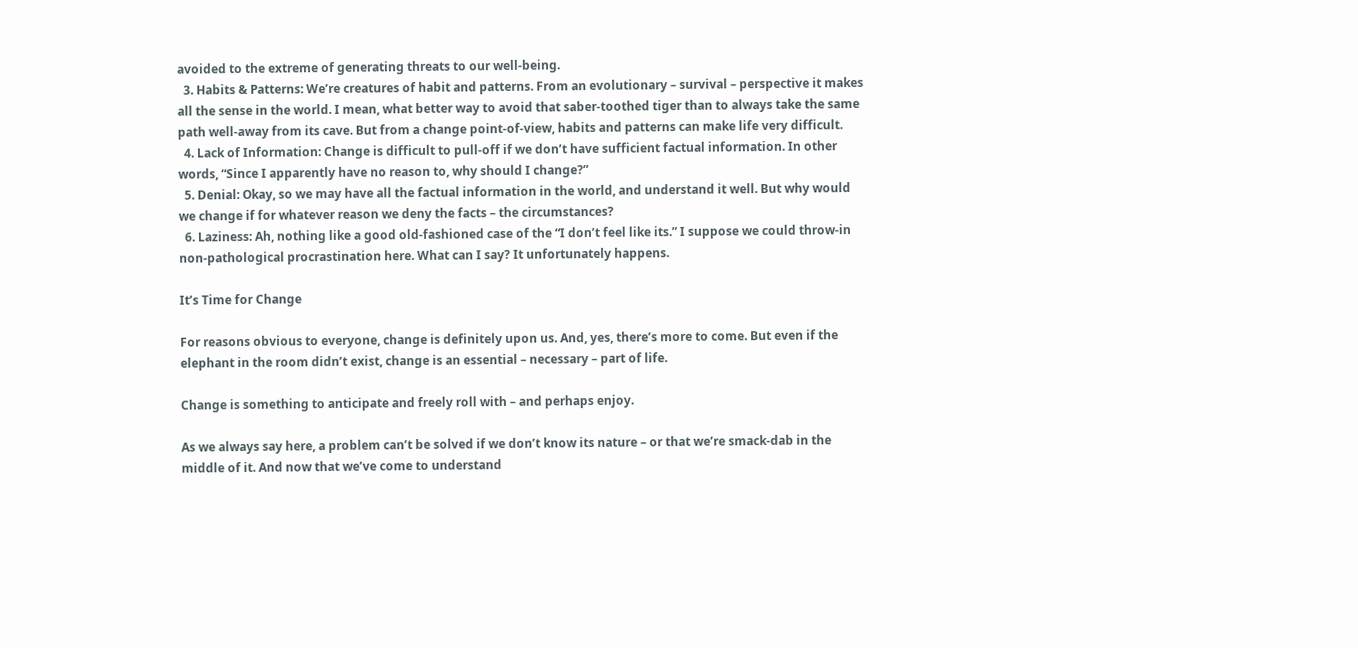avoided to the extreme of generating threats to our well-being.
  3. Habits & Patterns: We’re creatures of habit and patterns. From an evolutionary – survival – perspective it makes all the sense in the world. I mean, what better way to avoid that saber-toothed tiger than to always take the same path well-away from its cave. But from a change point-of-view, habits and patterns can make life very difficult.
  4. Lack of Information: Change is difficult to pull-off if we don’t have sufficient factual information. In other words, “Since I apparently have no reason to, why should I change?”
  5. Denial: Okay, so we may have all the factual information in the world, and understand it well. But why would we change if for whatever reason we deny the facts – the circumstances?
  6. Laziness: Ah, nothing like a good old-fashioned case of the “I don’t feel like its.” I suppose we could throw-in non-pathological procrastination here. What can I say? It unfortunately happens.

It’s Time for Change

For reasons obvious to everyone, change is definitely upon us. And, yes, there’s more to come. But even if the elephant in the room didn’t exist, change is an essential – necessary – part of life.

Change is something to anticipate and freely roll with – and perhaps enjoy.

As we always say here, a problem can’t be solved if we don’t know its nature – or that we’re smack-dab in the middle of it. And now that we’ve come to understand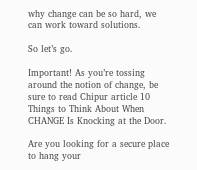why change can be so hard, we can work toward solutions.

So let’s go.

Important! As you’re tossing around the notion of change, be sure to read Chipur article 10 Things to Think About When CHANGE Is Knocking at the Door.

Are you looking for a secure place to hang your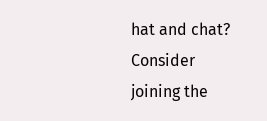hat and chat? Consider joining the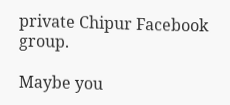private Chipur Facebook group.

Maybe you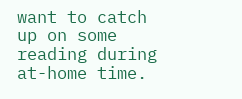want to catch up on some reading during at-home time.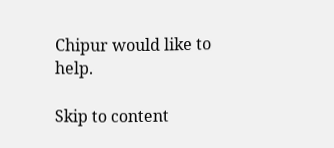Chipur would like to help.

Skip to content